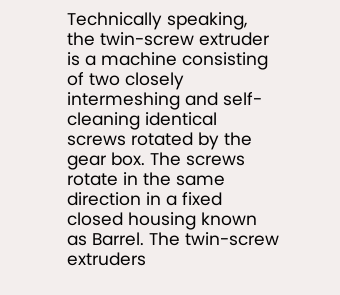Technically speaking, the twin-screw extruder is a machine consisting of two closely intermeshing and self-cleaning identical screws rotated by the gear box. The screws rotate in the same direction in a fixed closed housing known as Barrel. The twin-screw extruders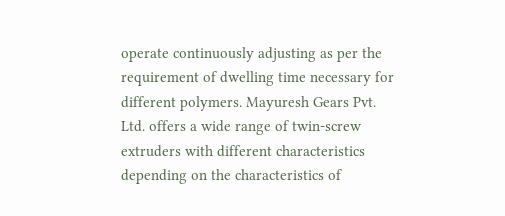operate continuously adjusting as per the requirement of dwelling time necessary for different polymers. Mayuresh Gears Pvt. Ltd. offers a wide range of twin-screw extruders with different characteristics depending on the characteristics of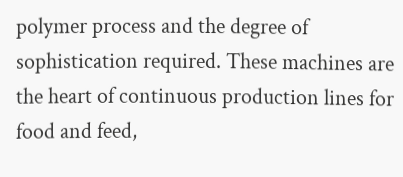polymer process and the degree of sophistication required. These machines are the heart of continuous production lines for food and feed,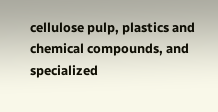cellulose pulp, plastics and chemical compounds, and specialized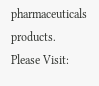pharmaceuticals products.
Please Visit: